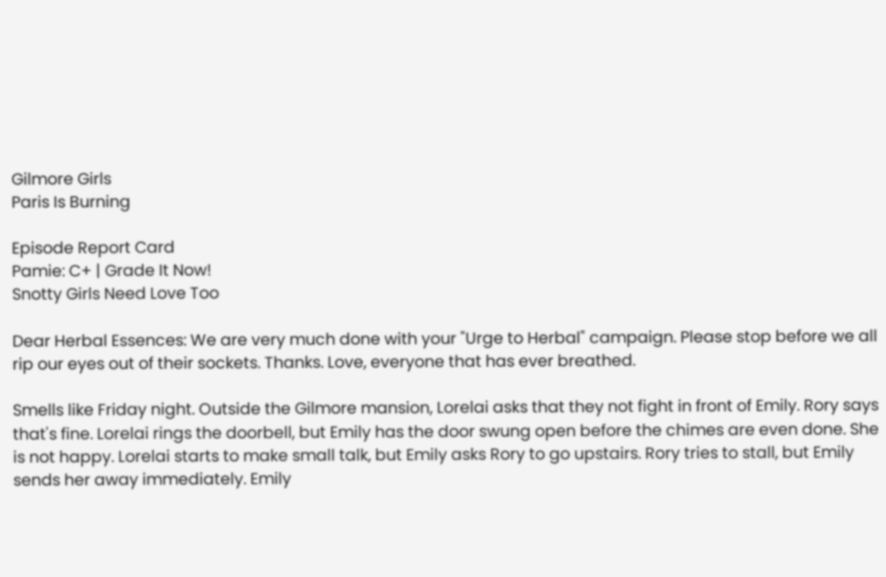Gilmore Girls
Paris Is Burning

Episode Report Card
Pamie: C+ | Grade It Now!
Snotty Girls Need Love Too

Dear Herbal Essences: We are very much done with your "Urge to Herbal" campaign. Please stop before we all rip our eyes out of their sockets. Thanks. Love, everyone that has ever breathed.

Smells like Friday night. Outside the Gilmore mansion, Lorelai asks that they not fight in front of Emily. Rory says that's fine. Lorelai rings the doorbell, but Emily has the door swung open before the chimes are even done. She is not happy. Lorelai starts to make small talk, but Emily asks Rory to go upstairs. Rory tries to stall, but Emily sends her away immediately. Emily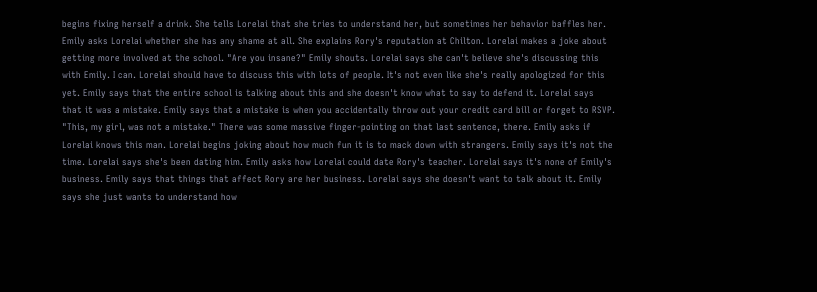begins fixing herself a drink. She tells Lorelai that she tries to understand her, but sometimes her behavior baffles her. Emily asks Lorelai whether she has any shame at all. She explains Rory's reputation at Chilton. Lorelai makes a joke about getting more involved at the school. "Are you insane?" Emily shouts. Lorelai says she can't believe she's discussing this with Emily. I can. Lorelai should have to discuss this with lots of people. It's not even like she's really apologized for this yet. Emily says that the entire school is talking about this and she doesn't know what to say to defend it. Lorelai says that it was a mistake. Emily says that a mistake is when you accidentally throw out your credit card bill or forget to RSVP. "This, my girl, was not a mistake." There was some massive finger-pointing on that last sentence, there. Emily asks if Lorelai knows this man. Lorelai begins joking about how much fun it is to mack down with strangers. Emily says it's not the time. Lorelai says she's been dating him. Emily asks how Lorelai could date Rory's teacher. Lorelai says it's none of Emily's business. Emily says that things that affect Rory are her business. Lorelai says she doesn't want to talk about it. Emily says she just wants to understand how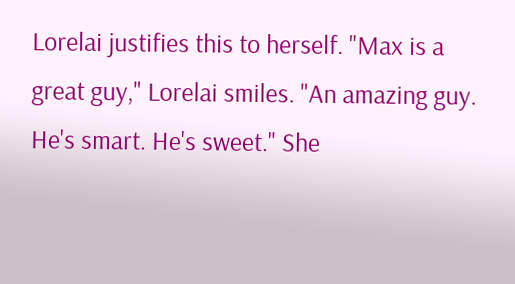Lorelai justifies this to herself. "Max is a great guy," Lorelai smiles. "An amazing guy. He's smart. He's sweet." She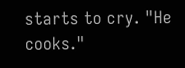starts to cry. "He cooks."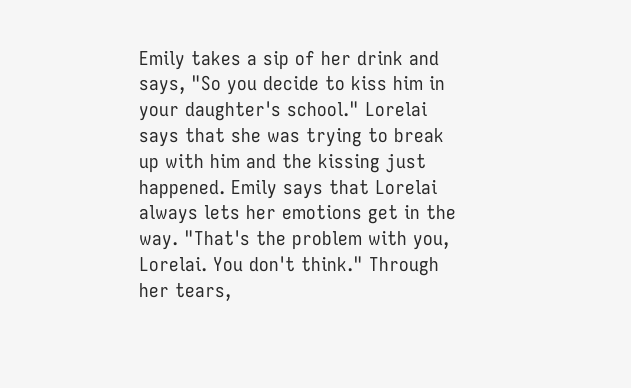Emily takes a sip of her drink and says, "So you decide to kiss him in your daughter's school." Lorelai says that she was trying to break up with him and the kissing just happened. Emily says that Lorelai always lets her emotions get in the way. "That's the problem with you, Lorelai. You don't think." Through her tears,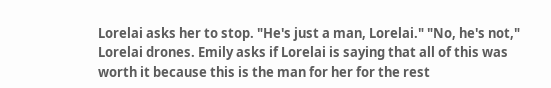Lorelai asks her to stop. "He's just a man, Lorelai." "No, he's not," Lorelai drones. Emily asks if Lorelai is saying that all of this was worth it because this is the man for her for the rest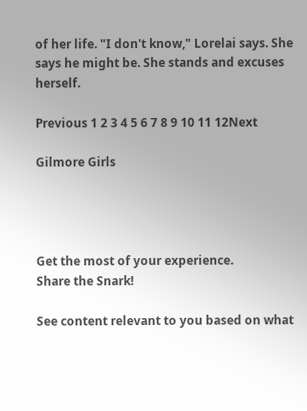of her life. "I don't know," Lorelai says. She says he might be. She stands and excuses herself.

Previous 1 2 3 4 5 6 7 8 9 10 11 12Next

Gilmore Girls




Get the most of your experience.
Share the Snark!

See content relevant to you based on what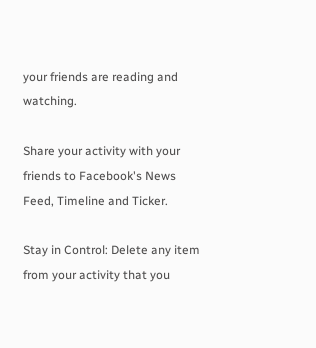your friends are reading and watching.

Share your activity with your friends to Facebook's News Feed, Timeline and Ticker.

Stay in Control: Delete any item from your activity that you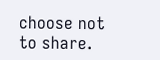choose not to share.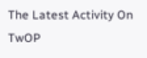The Latest Activity On TwOP